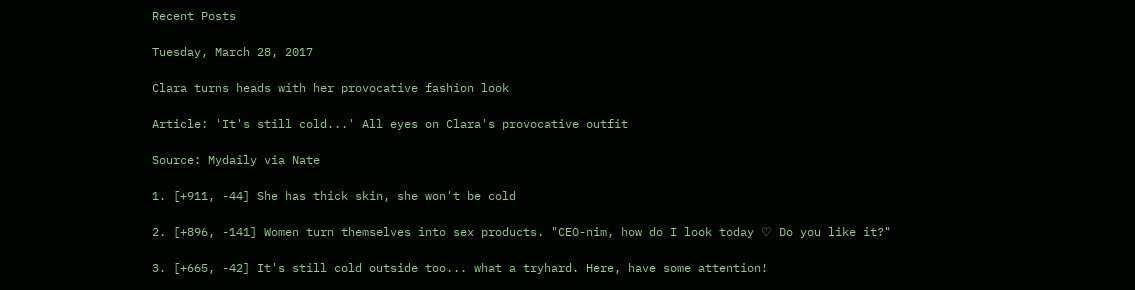Recent Posts

Tuesday, March 28, 2017

Clara turns heads with her provocative fashion look

Article: 'It's still cold...' All eyes on Clara's provocative outfit

Source: Mydaily via Nate

1. [+911, -44] She has thick skin, she won't be cold

2. [+896, -141] Women turn themselves into sex products. "CEO-nim, how do I look today ♡ Do you like it?"

3. [+665, -42] It's still cold outside too... what a tryhard. Here, have some attention!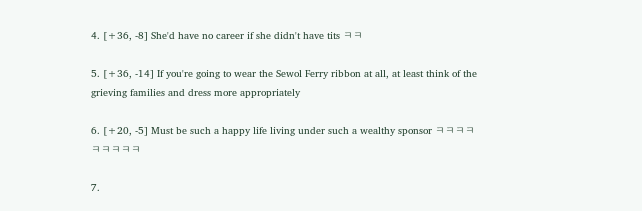4. [+36, -8] She'd have no career if she didn't have tits ㅋㅋ

5. [+36, -14] If you're going to wear the Sewol Ferry ribbon at all, at least think of the grieving families and dress more appropriately

6. [+20, -5] Must be such a happy life living under such a wealthy sponsor ㅋㅋㅋㅋㅋㅋㅋㅋㅋ

7.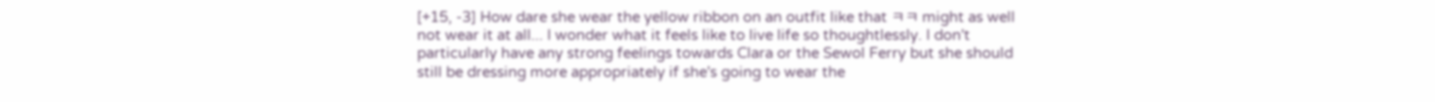[+15, -3] How dare she wear the yellow ribbon on an outfit like that ㅋㅋ might as well not wear it at all... I wonder what it feels like to live life so thoughtlessly. I don't particularly have any strong feelings towards Clara or the Sewol Ferry but she should still be dressing more appropriately if she's going to wear the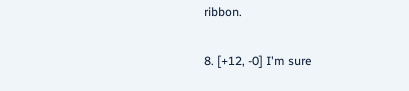ribbon.

8. [+12, -0] I'm sure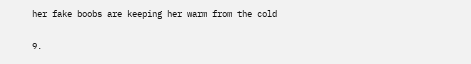her fake boobs are keeping her warm from the cold

9.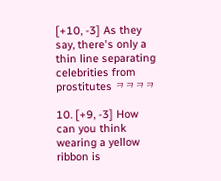[+10, -3] As they say, there's only a thin line separating celebrities from prostitutes ㅋㅋㅋㅋ

10. [+9, -3] How can you think wearing a yellow ribbon is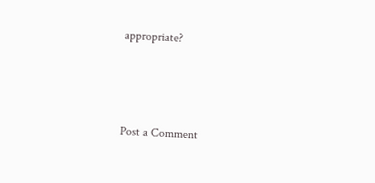appropriate?



Post a Comment